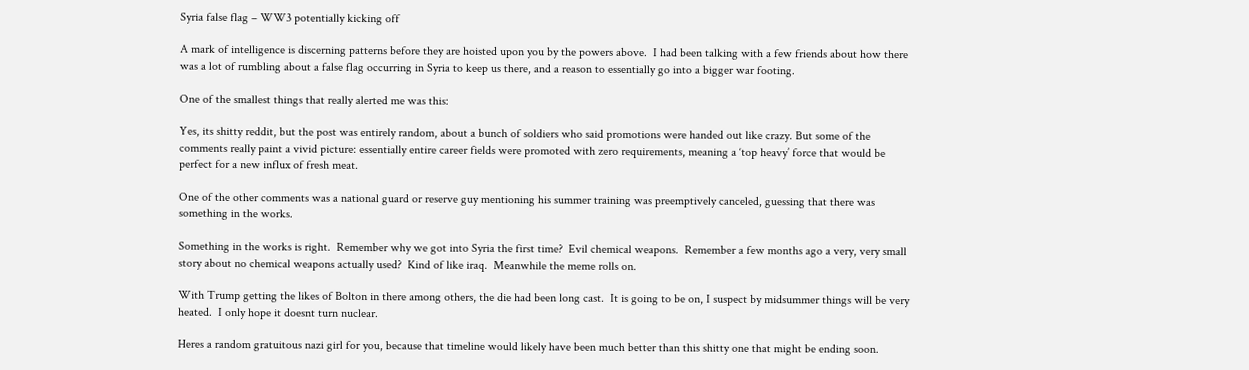Syria false flag – WW3 potentially kicking off

A mark of intelligence is discerning patterns before they are hoisted upon you by the powers above.  I had been talking with a few friends about how there was a lot of rumbling about a false flag occurring in Syria to keep us there, and a reason to essentially go into a bigger war footing.

One of the smallest things that really alerted me was this:

Yes, its shitty reddit, but the post was entirely random, about a bunch of soldiers who said promotions were handed out like crazy. But some of the comments really paint a vivid picture: essentially entire career fields were promoted with zero requirements, meaning a ‘top heavy’ force that would be perfect for a new influx of fresh meat.

One of the other comments was a national guard or reserve guy mentioning his summer training was preemptively canceled, guessing that there was something in the works.

Something in the works is right.  Remember why we got into Syria the first time?  Evil chemical weapons.  Remember a few months ago a very, very small story about no chemical weapons actually used?  Kind of like iraq.  Meanwhile the meme rolls on.

With Trump getting the likes of Bolton in there among others, the die had been long cast.  It is going to be on, I suspect by midsummer things will be very heated.  I only hope it doesnt turn nuclear.

Heres a random gratuitous nazi girl for you, because that timeline would likely have been much better than this shitty one that might be ending soon.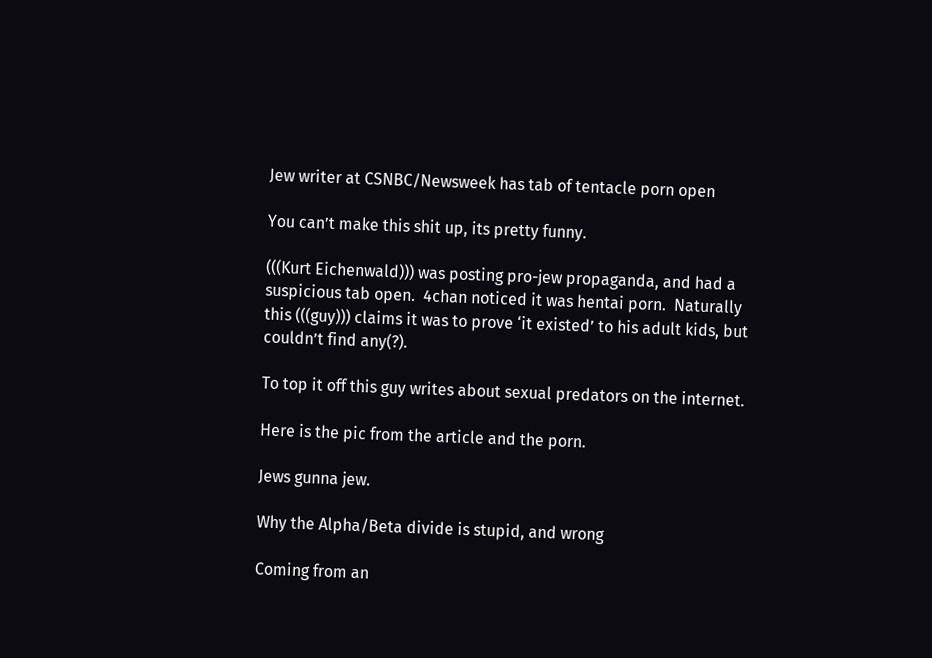Jew writer at CSNBC/Newsweek has tab of tentacle porn open

You can’t make this shit up, its pretty funny.

(((Kurt Eichenwald))) was posting pro-jew propaganda, and had a suspicious tab open.  4chan noticed it was hentai porn.  Naturally this (((guy))) claims it was to prove ‘it existed’ to his adult kids, but couldn’t find any(?).

To top it off this guy writes about sexual predators on the internet.

Here is the pic from the article and the porn.

Jews gunna jew.

Why the Alpha/Beta divide is stupid, and wrong

Coming from an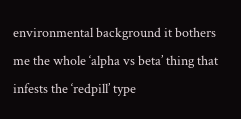environmental background it bothers me the whole ‘alpha vs beta’ thing that infests the ‘redpill’ type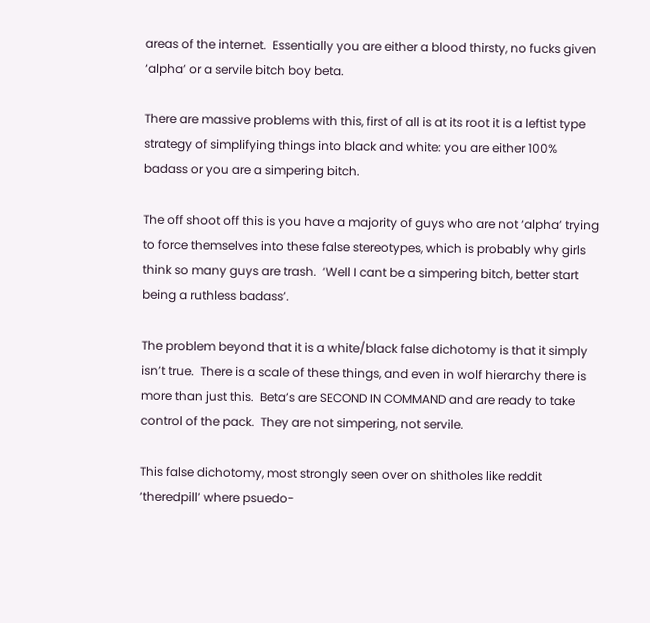areas of the internet.  Essentially you are either a blood thirsty, no fucks given ‘alpha’ or a servile bitch boy beta.

There are massive problems with this, first of all is at its root it is a leftist type strategy of simplifying things into black and white: you are either 100% badass or you are a simpering bitch.

The off shoot off this is you have a majority of guys who are not ‘alpha’ trying to force themselves into these false stereotypes, which is probably why girls think so many guys are trash.  ‘Well I cant be a simpering bitch, better start being a ruthless badass’.

The problem beyond that it is a white/black false dichotomy is that it simply isn’t true.  There is a scale of these things, and even in wolf hierarchy there is more than just this.  Beta’s are SECOND IN COMMAND and are ready to take control of the pack.  They are not simpering, not servile.

This false dichotomy, most strongly seen over on shitholes like reddit ‘theredpill’ where psuedo-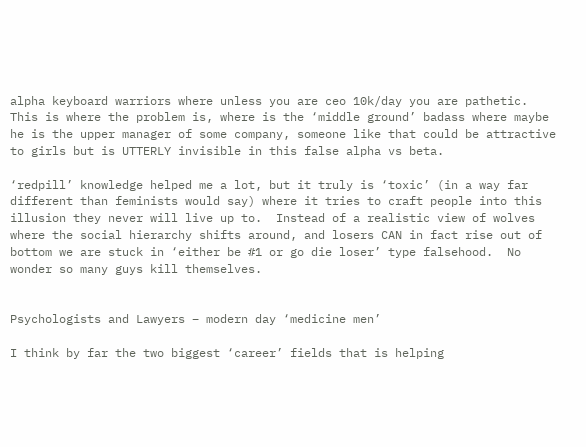alpha keyboard warriors where unless you are ceo 10k/day you are pathetic.  This is where the problem is, where is the ‘middle ground’ badass where maybe he is the upper manager of some company, someone like that could be attractive to girls but is UTTERLY invisible in this false alpha vs beta.

‘redpill’ knowledge helped me a lot, but it truly is ‘toxic’ (in a way far different than feminists would say) where it tries to craft people into this illusion they never will live up to.  Instead of a realistic view of wolves where the social hierarchy shifts around, and losers CAN in fact rise out of bottom we are stuck in ‘either be #1 or go die loser’ type falsehood.  No wonder so many guys kill themselves.


Psychologists and Lawyers – modern day ‘medicine men’

I think by far the two biggest ‘career’ fields that is helping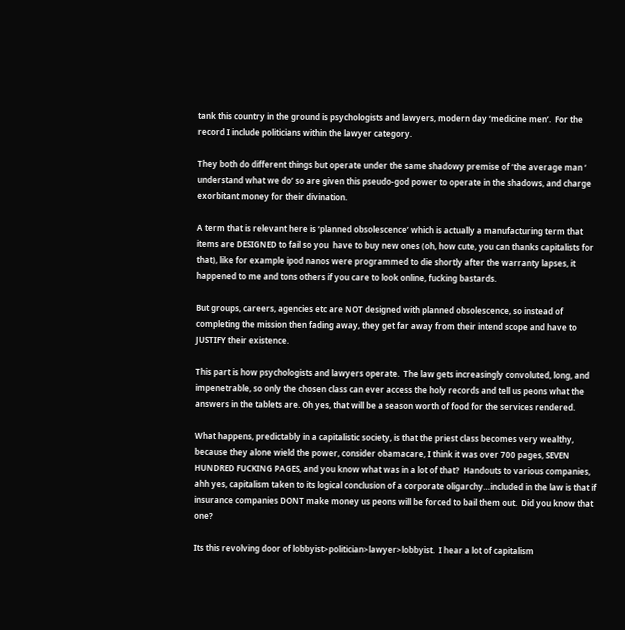tank this country in the ground is psychologists and lawyers, modern day ‘medicine men’.  For the record I include politicians within the lawyer category.

They both do different things but operate under the same shadowy premise of ‘the average man ‘ understand what we do’ so are given this pseudo-god power to operate in the shadows, and charge exorbitant money for their divination.

A term that is relevant here is ‘planned obsolescence’ which is actually a manufacturing term that items are DESIGNED to fail so you  have to buy new ones (oh, how cute, you can thanks capitalists for that), like for example ipod nanos were programmed to die shortly after the warranty lapses, it happened to me and tons others if you care to look online, fucking bastards.

But groups, careers, agencies etc are NOT designed with planned obsolescence, so instead of completing the mission then fading away, they get far away from their intend scope and have to JUSTIFY their existence.

This part is how psychologists and lawyers operate.  The law gets increasingly convoluted, long, and impenetrable, so only the chosen class can ever access the holy records and tell us peons what the answers in the tablets are. Oh yes, that will be a season worth of food for the services rendered.

What happens, predictably in a capitalistic society, is that the priest class becomes very wealthy, because they alone wield the power, consider obamacare, I think it was over 700 pages, SEVEN HUNDRED FUCKING PAGES, and you know what was in a lot of that?  Handouts to various companies, ahh yes, capitalism taken to its logical conclusion of a corporate oligarchy…included in the law is that if insurance companies DONT make money us peons will be forced to bail them out.  Did you know that one?

Its this revolving door of lobbyist>politician>lawyer>lobbyist.  I hear a lot of capitalism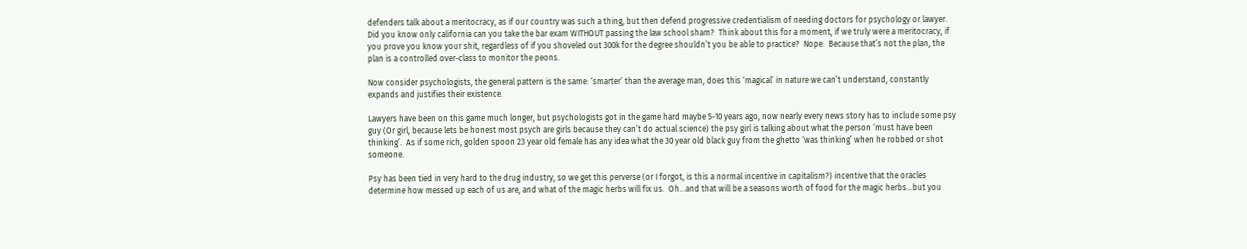defenders talk about a meritocracy, as if our country was such a thing, but then defend progressive credentialism of needing doctors for psychology or lawyer.  Did you know only california can you take the bar exam WITHOUT passing the law school sham?  Think about this for a moment, if we truly were a meritocracy, if you prove you know your shit, regardless of if you shoveled out 300k for the degree shouldn’t you be able to practice?  Nope.  Because that’s not the plan, the plan is a controlled over-class to monitor the peons.

Now consider psychologists, the general pattern is the same: ‘smarter’ than the average man, does this ‘magical’ in nature we can’t understand, constantly expands and justifies their existence.

Lawyers have been on this game much longer, but psychologists got in the game hard maybe 5-10 years ago, now nearly every news story has to include some psy guy (Or girl, because lets be honest most psych are girls because they can’t do actual science) the psy girl is talking about what the person ‘must have been thinking’.  As if some rich, golden spoon 23 year old female has any idea what the 30 year old black guy from the ghetto ‘was thinking’ when he robbed or shot someone.

Psy has been tied in very hard to the drug industry, so we get this perverse (or I forgot, is this a normal incentive in capitalism?) incentive that the oracles determine how messed up each of us are, and what of the magic herbs will fix us.  Oh…and that will be a seasons worth of food for the magic herbs…but you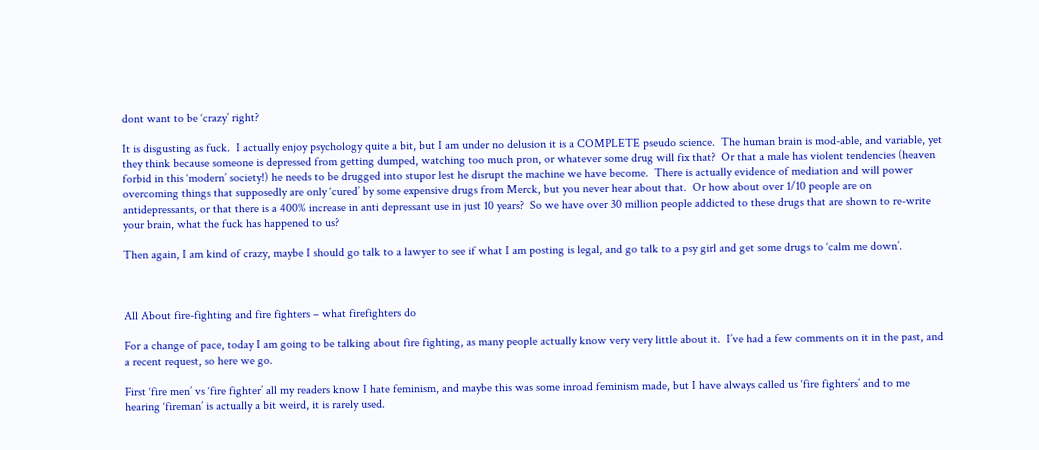dont want to be ‘crazy’ right?

It is disgusting as fuck.  I actually enjoy psychology quite a bit, but I am under no delusion it is a COMPLETE pseudo science.  The human brain is mod-able, and variable, yet they think because someone is depressed from getting dumped, watching too much pron, or whatever some drug will fix that?  Or that a male has violent tendencies (heaven forbid in this ‘modern’ society!) he needs to be drugged into stupor lest he disrupt the machine we have become.  There is actually evidence of mediation and will power overcoming things that supposedly are only ‘cured’ by some expensive drugs from Merck, but you never hear about that.  Or how about over 1/10 people are on antidepressants, or that there is a 400% increase in anti depressant use in just 10 years?  So we have over 30 million people addicted to these drugs that are shown to re-write your brain, what the fuck has happened to us?

Then again, I am kind of crazy, maybe I should go talk to a lawyer to see if what I am posting is legal, and go talk to a psy girl and get some drugs to ‘calm me down’.



All About fire-fighting and fire fighters – what firefighters do

For a change of pace, today I am going to be talking about fire fighting, as many people actually know very very little about it.  I’ve had a few comments on it in the past, and a recent request, so here we go.

First ‘fire men’ vs ‘fire fighter’ all my readers know I hate feminism, and maybe this was some inroad feminism made, but I have always called us ‘fire fighters’ and to me hearing ‘fireman’ is actually a bit weird, it is rarely used.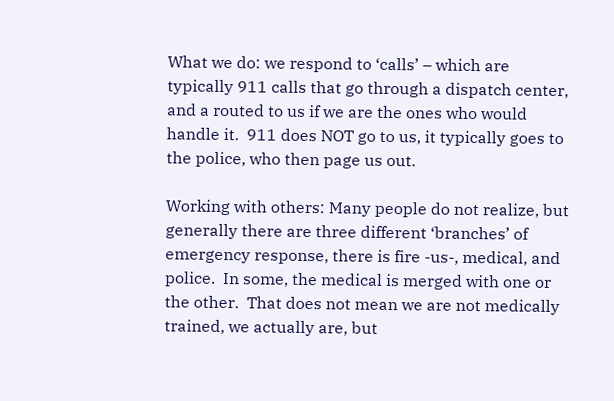What we do: we respond to ‘calls’ – which are typically 911 calls that go through a dispatch center, and a routed to us if we are the ones who would handle it.  911 does NOT go to us, it typically goes to the police, who then page us out.

Working with others: Many people do not realize, but generally there are three different ‘branches’ of emergency response, there is fire -us-, medical, and police.  In some, the medical is merged with one or the other.  That does not mean we are not medically trained, we actually are, but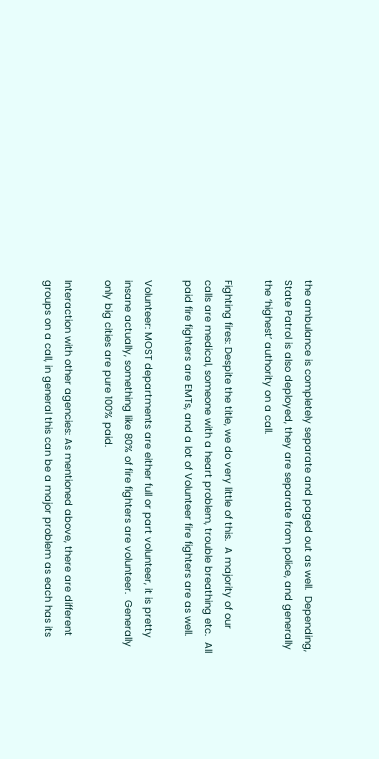the ambulance is completely separate and paged out as well.  Depending, State Patrol is also deployed, they are separate from police, and generally the ‘highest’ authority on a call.

Fighting fires: Despite the title, we do very little of this.  A majority of our calls are medical, someone with a heart problem, trouble breathing etc.  All paid fire fighters are EMTs, and a lot of Volunteer fire fighters are as well.

Volunteer: MOST departments are either full or part volunteer, it is pretty insane actually, something like 80% of fire fighters are volunteer.  Generally only big cities are pure 100% paid.

Interaction with other agencies: As mentioned above, there are different groups on a call, in general this can be a major problem as each has its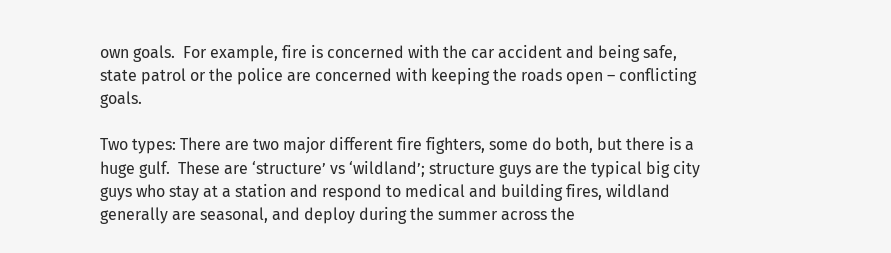own goals.  For example, fire is concerned with the car accident and being safe, state patrol or the police are concerned with keeping the roads open – conflicting goals.

Two types: There are two major different fire fighters, some do both, but there is a huge gulf.  These are ‘structure’ vs ‘wildland’; structure guys are the typical big city guys who stay at a station and respond to medical and building fires, wildland generally are seasonal, and deploy during the summer across the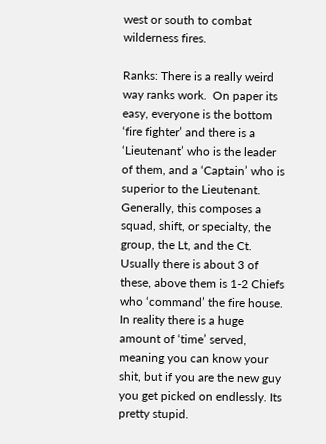west or south to combat wilderness fires.

Ranks: There is a really weird way ranks work.  On paper its easy, everyone is the bottom ‘fire fighter’ and there is a ‘Lieutenant’ who is the leader of them, and a ‘Captain’ who is superior to the Lieutenant.  Generally, this composes a squad, shift, or specialty, the group, the Lt, and the Ct.  Usually there is about 3 of these, above them is 1-2 Chiefs who ‘command’ the fire house. In reality there is a huge amount of ‘time’ served, meaning you can know your shit, but if you are the new guy you get picked on endlessly. Its pretty stupid.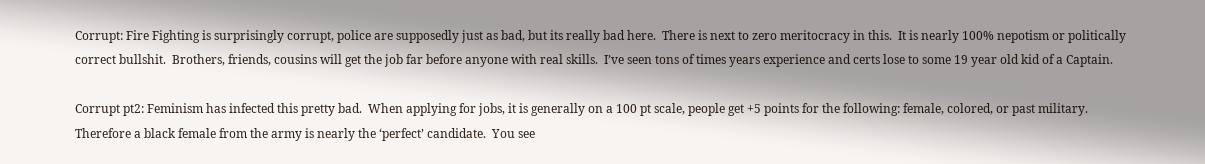Corrupt: Fire Fighting is surprisingly corrupt, police are supposedly just as bad, but its really bad here.  There is next to zero meritocracy in this.  It is nearly 100% nepotism or politically correct bullshit.  Brothers, friends, cousins will get the job far before anyone with real skills.  I’ve seen tons of times years experience and certs lose to some 19 year old kid of a Captain.

Corrupt pt2: Feminism has infected this pretty bad.  When applying for jobs, it is generally on a 100 pt scale, people get +5 points for the following: female, colored, or past military.  Therefore a black female from the army is nearly the ‘perfect’ candidate.  You see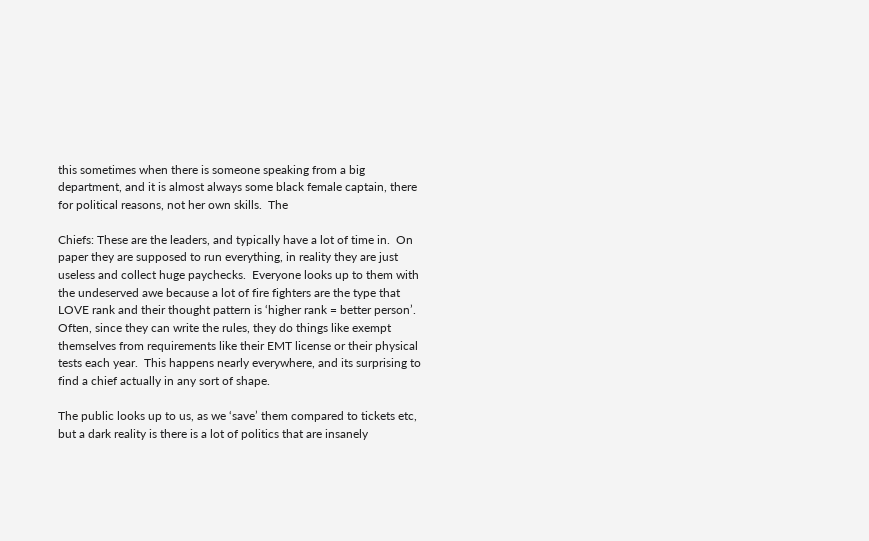this sometimes when there is someone speaking from a big department, and it is almost always some black female captain, there for political reasons, not her own skills.  The

Chiefs: These are the leaders, and typically have a lot of time in.  On paper they are supposed to run everything, in reality they are just useless and collect huge paychecks.  Everyone looks up to them with the undeserved awe because a lot of fire fighters are the type that LOVE rank and their thought pattern is ‘higher rank = better person’.  Often, since they can write the rules, they do things like exempt themselves from requirements like their EMT license or their physical tests each year.  This happens nearly everywhere, and its surprising to find a chief actually in any sort of shape.

The public looks up to us, as we ‘save’ them compared to tickets etc, but a dark reality is there is a lot of politics that are insanely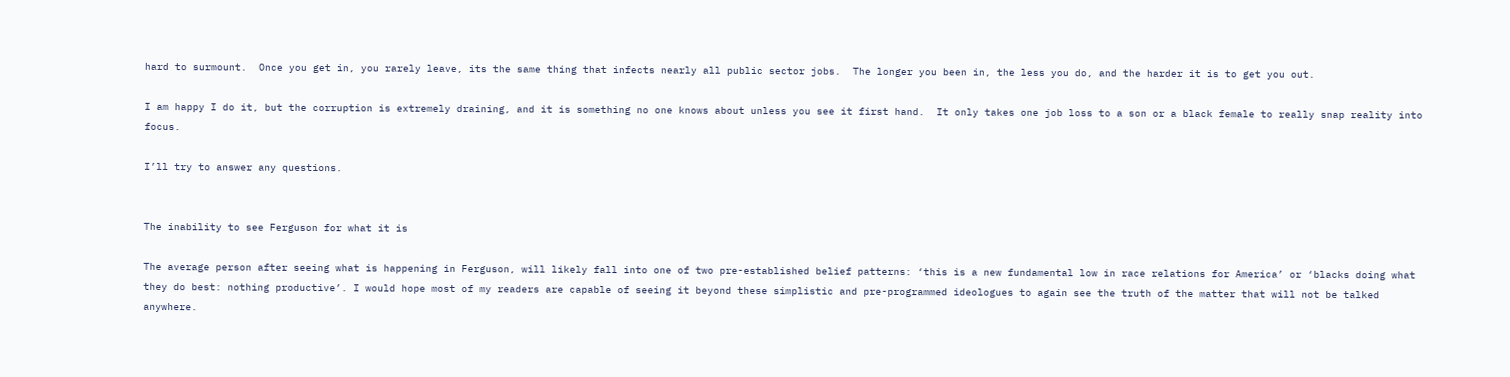hard to surmount.  Once you get in, you rarely leave, its the same thing that infects nearly all public sector jobs.  The longer you been in, the less you do, and the harder it is to get you out.

I am happy I do it, but the corruption is extremely draining, and it is something no one knows about unless you see it first hand.  It only takes one job loss to a son or a black female to really snap reality into focus.

I’ll try to answer any questions.


The inability to see Ferguson for what it is

The average person after seeing what is happening in Ferguson, will likely fall into one of two pre-established belief patterns: ‘this is a new fundamental low in race relations for America’ or ‘blacks doing what they do best: nothing productive’. I would hope most of my readers are capable of seeing it beyond these simplistic and pre-programmed ideologues to again see the truth of the matter that will not be talked anywhere.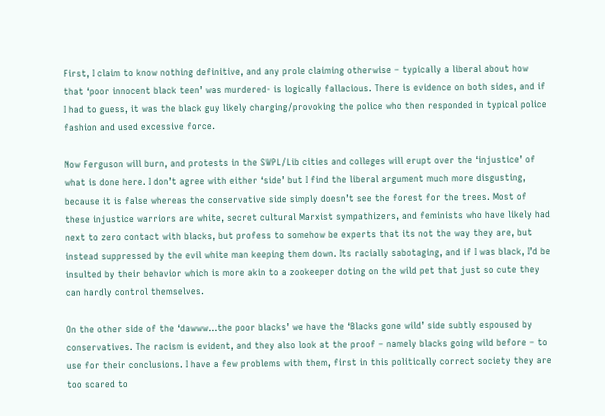First, I claim to know nothing definitive, and any prole claiming otherwise – typically a liberal about how that ‘poor innocent black teen’ was murdered- is logically fallacious. There is evidence on both sides, and if I had to guess, it was the black guy likely charging/provoking the police who then responded in typical police fashion and used excessive force.

Now Ferguson will burn, and protests in the SWPL/Lib cities and colleges will erupt over the ‘injustice’ of what is done here. I don’t agree with either ‘side’ but I find the liberal argument much more disgusting, because it is false whereas the conservative side simply doesn’t see the forest for the trees. Most of these injustice warriors are white, secret cultural Marxist sympathizers, and feminists who have likely had next to zero contact with blacks, but profess to somehow be experts that its not the way they are, but instead suppressed by the evil white man keeping them down. Its racially sabotaging, and if I was black, I’d be insulted by their behavior which is more akin to a zookeeper doting on the wild pet that just so cute they can hardly control themselves.

On the other side of the ‘dawww…the poor blacks’ we have the ‘Blacks gone wild’ side subtly espoused by conservatives. The racism is evident, and they also look at the proof – namely blacks going wild before – to use for their conclusions. I have a few problems with them, first in this politically correct society they are too scared to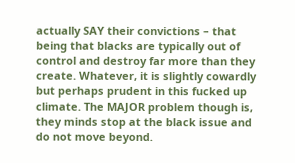actually SAY their convictions – that being that blacks are typically out of control and destroy far more than they create. Whatever, it is slightly cowardly but perhaps prudent in this fucked up climate. The MAJOR problem though is, they minds stop at the black issue and do not move beyond.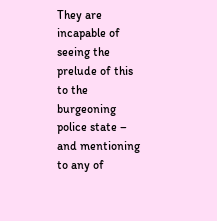They are incapable of seeing the prelude of this to the burgeoning police state – and mentioning to any of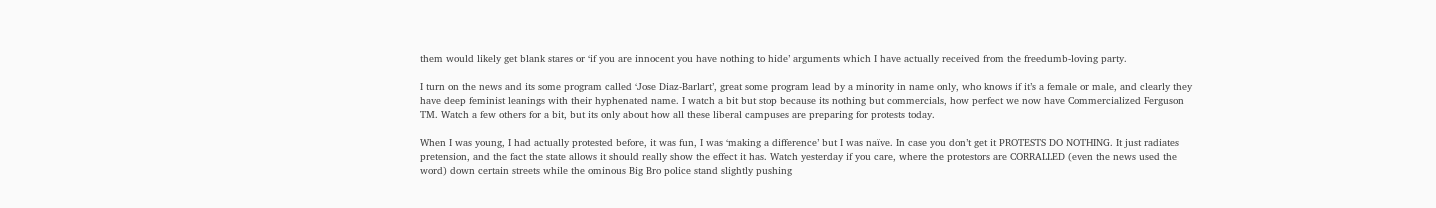them would likely get blank stares or ‘if you are innocent you have nothing to hide’ arguments which I have actually received from the freedumb-loving party.

I turn on the news and its some program called ‘Jose Diaz-Barlart’, great some program lead by a minority in name only, who knows if it’s a female or male, and clearly they have deep feminist leanings with their hyphenated name. I watch a bit but stop because its nothing but commercials, how perfect we now have Commercialized Ferguson TM. Watch a few others for a bit, but its only about how all these liberal campuses are preparing for protests today.

When I was young, I had actually protested before, it was fun, I was ‘making a difference’ but I was naïve. In case you don’t get it PROTESTS DO NOTHING. It just radiates pretension, and the fact the state allows it should really show the effect it has. Watch yesterday if you care, where the protestors are CORRALLED (even the news used the word) down certain streets while the ominous Big Bro police stand slightly pushing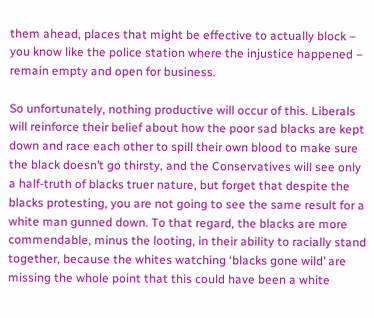them ahead, places that might be effective to actually block – you know like the police station where the injustice happened – remain empty and open for business.

So unfortunately, nothing productive will occur of this. Liberals will reinforce their belief about how the poor sad blacks are kept down and race each other to spill their own blood to make sure the black doesn’t go thirsty, and the Conservatives will see only a half-truth of blacks truer nature, but forget that despite the blacks protesting, you are not going to see the same result for a white man gunned down. To that regard, the blacks are more commendable, minus the looting, in their ability to racially stand together, because the whites watching ‘blacks gone wild’ are missing the whole point that this could have been a white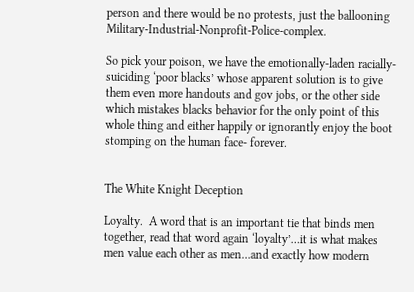person and there would be no protests, just the ballooning Military-Industrial-Nonprofit-Police-complex.

So pick your poison, we have the emotionally-laden racially-suiciding ‘poor blacks’ whose apparent solution is to give them even more handouts and gov jobs, or the other side which mistakes blacks behavior for the only point of this whole thing and either happily or ignorantly enjoy the boot stomping on the human face- forever.


The White Knight Deception

Loyalty.  A word that is an important tie that binds men together, read that word again ‘loyalty’…it is what makes men value each other as men…and exactly how modern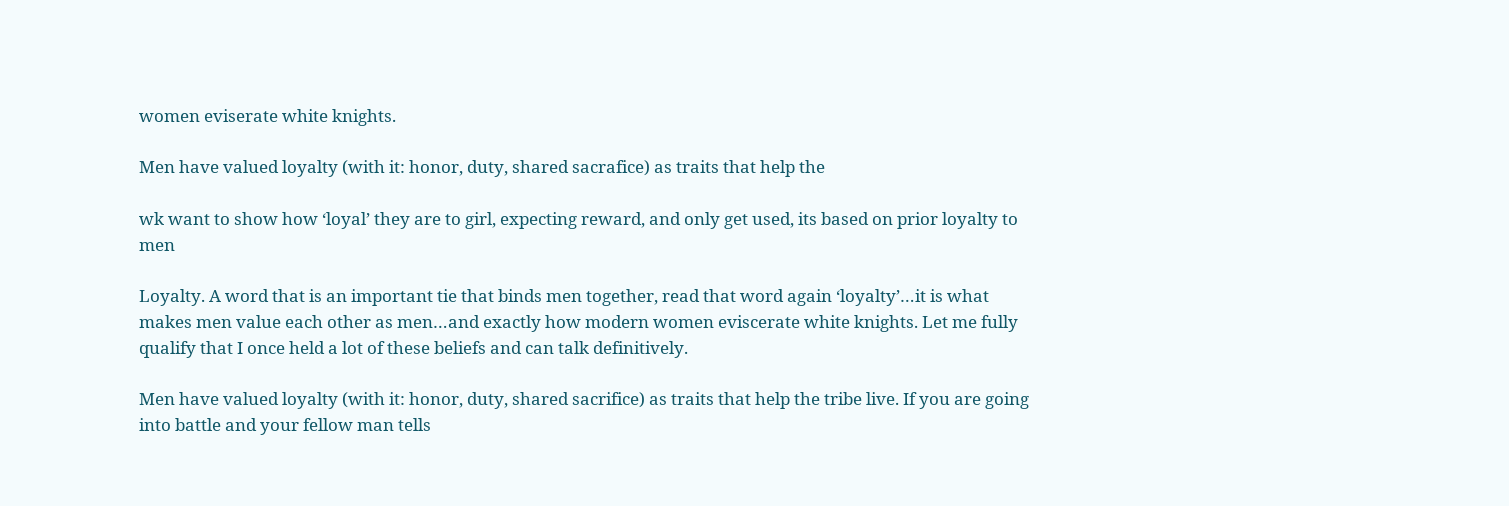women eviserate white knights.

Men have valued loyalty (with it: honor, duty, shared sacrafice) as traits that help the

wk want to show how ‘loyal’ they are to girl, expecting reward, and only get used, its based on prior loyalty to men

Loyalty. A word that is an important tie that binds men together, read that word again ‘loyalty’…it is what makes men value each other as men…and exactly how modern women eviscerate white knights. Let me fully qualify that I once held a lot of these beliefs and can talk definitively.

Men have valued loyalty (with it: honor, duty, shared sacrifice) as traits that help the tribe live. If you are going into battle and your fellow man tells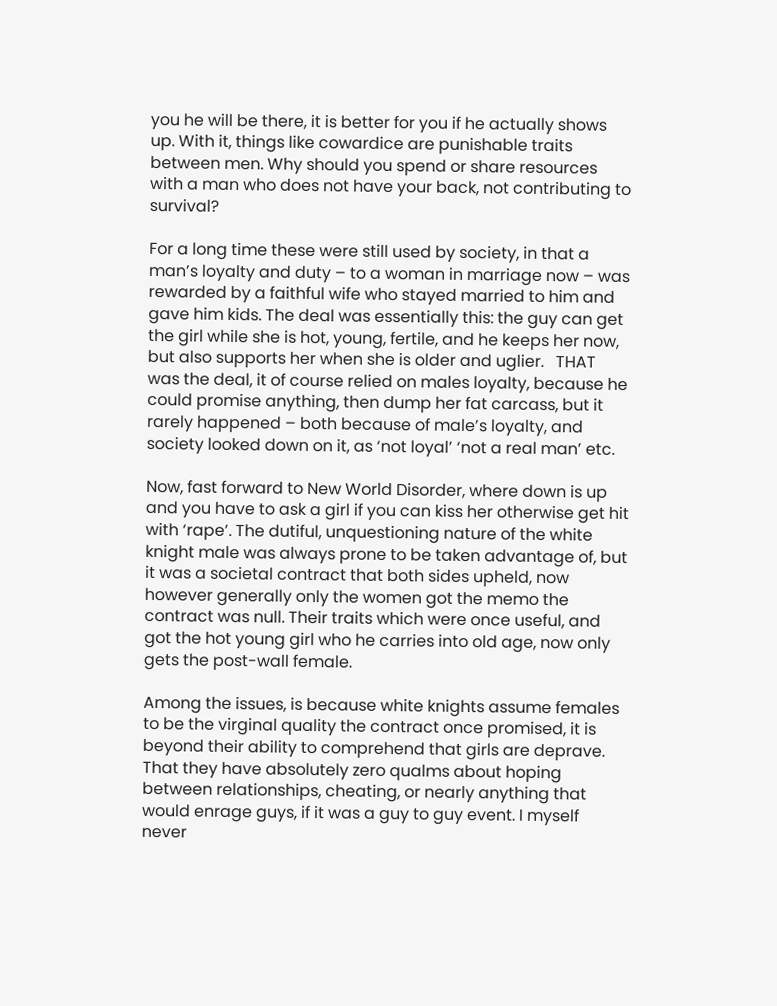you he will be there, it is better for you if he actually shows up. With it, things like cowardice are punishable traits between men. Why should you spend or share resources with a man who does not have your back, not contributing to survival?

For a long time these were still used by society, in that a man’s loyalty and duty – to a woman in marriage now – was rewarded by a faithful wife who stayed married to him and gave him kids. The deal was essentially this: the guy can get the girl while she is hot, young, fertile, and he keeps her now, but also supports her when she is older and uglier.   THAT was the deal, it of course relied on males loyalty, because he could promise anything, then dump her fat carcass, but it rarely happened – both because of male’s loyalty, and society looked down on it, as ‘not loyal’ ‘not a real man’ etc.

Now, fast forward to New World Disorder, where down is up and you have to ask a girl if you can kiss her otherwise get hit with ‘rape’. The dutiful, unquestioning nature of the white knight male was always prone to be taken advantage of, but it was a societal contract that both sides upheld, now however generally only the women got the memo the contract was null. Their traits which were once useful, and got the hot young girl who he carries into old age, now only gets the post-wall female.

Among the issues, is because white knights assume females to be the virginal quality the contract once promised, it is beyond their ability to comprehend that girls are deprave. That they have absolutely zero qualms about hoping between relationships, cheating, or nearly anything that would enrage guys, if it was a guy to guy event. I myself never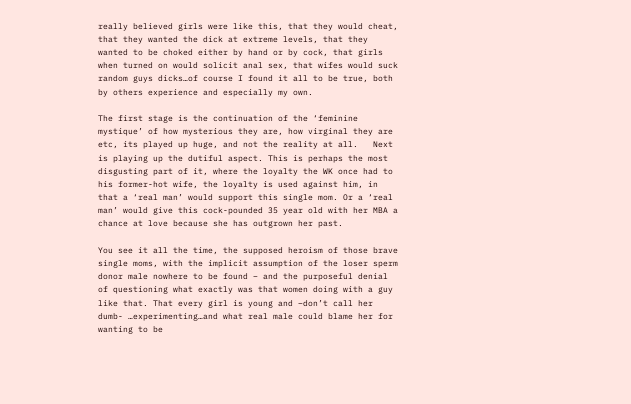really believed girls were like this, that they would cheat, that they wanted the dick at extreme levels, that they wanted to be choked either by hand or by cock, that girls when turned on would solicit anal sex, that wifes would suck random guys dicks…of course I found it all to be true, both by others experience and especially my own.

The first stage is the continuation of the ‘feminine mystique’ of how mysterious they are, how virginal they are etc, its played up huge, and not the reality at all.   Next is playing up the dutiful aspect. This is perhaps the most disgusting part of it, where the loyalty the WK once had to his former-hot wife, the loyalty is used against him, in that a ‘real man’ would support this single mom. Or a ‘real man’ would give this cock-pounded 35 year old with her MBA a chance at love because she has outgrown her past.

You see it all the time, the supposed heroism of those brave single moms, with the implicit assumption of the loser sperm donor male nowhere to be found – and the purposeful denial of questioning what exactly was that women doing with a guy like that. That every girl is young and –don’t call her dumb- …experimenting…and what real male could blame her for wanting to be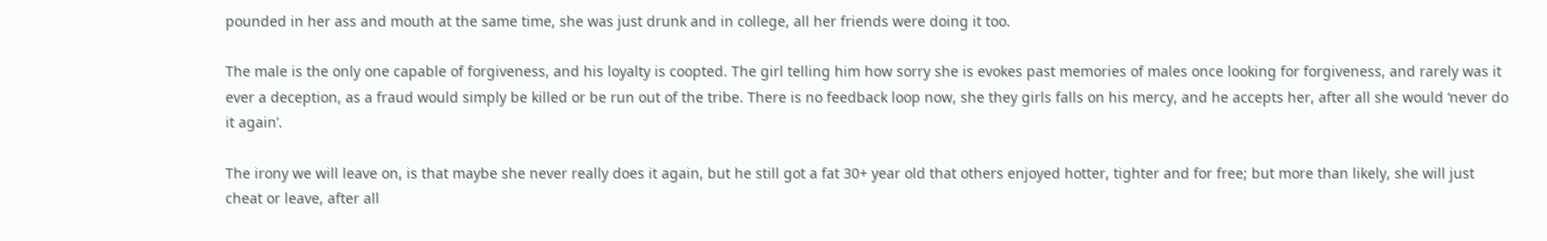pounded in her ass and mouth at the same time, she was just drunk and in college, all her friends were doing it too.

The male is the only one capable of forgiveness, and his loyalty is coopted. The girl telling him how sorry she is evokes past memories of males once looking for forgiveness, and rarely was it ever a deception, as a fraud would simply be killed or be run out of the tribe. There is no feedback loop now, she they girls falls on his mercy, and he accepts her, after all she would ‘never do it again’.

The irony we will leave on, is that maybe she never really does it again, but he still got a fat 30+ year old that others enjoyed hotter, tighter and for free; but more than likely, she will just cheat or leave, after all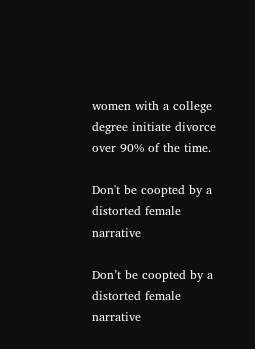women with a college degree initiate divorce over 90% of the time.

Don't be coopted by a distorted female narrative

Don’t be coopted by a distorted female narrative